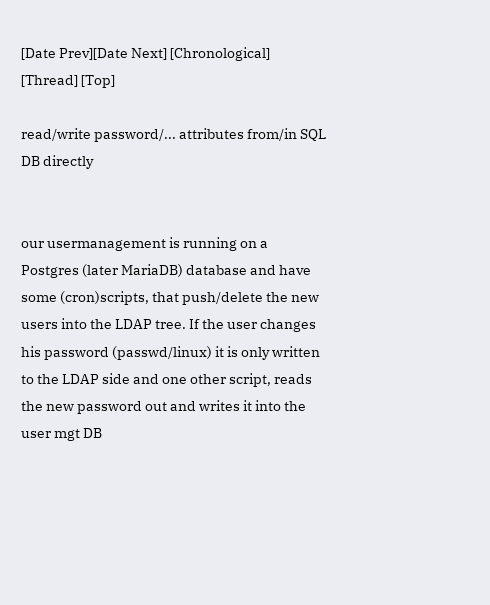[Date Prev][Date Next] [Chronological] [Thread] [Top]

read/write password/... attributes from/in SQL DB directly


our usermanagement is running on a Postgres (later MariaDB) database and have some (cron)scripts, that push/delete the new users into the LDAP tree. If the user changes his password (passwd/linux) it is only written to the LDAP side and one other script, reads the new password out and writes it into the user mgt DB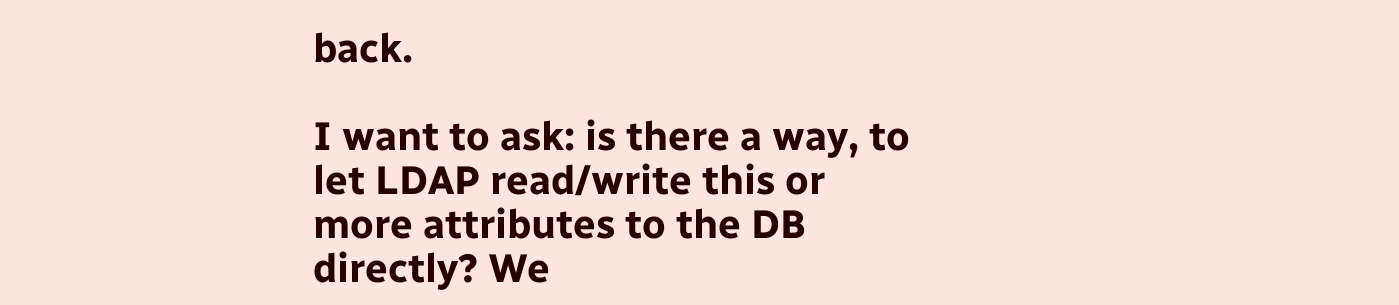back.

I want to ask: is there a way, to let LDAP read/write this or more attributes to the DB directly? We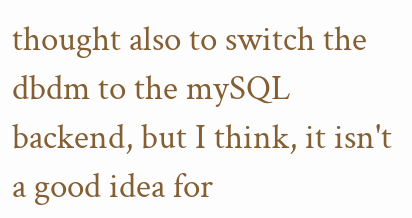thought also to switch the dbdm to the mySQL backend, but I think, it isn't a good idea for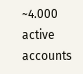~4.000 active accounts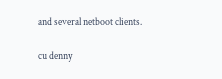and several netboot clients.

cu denny